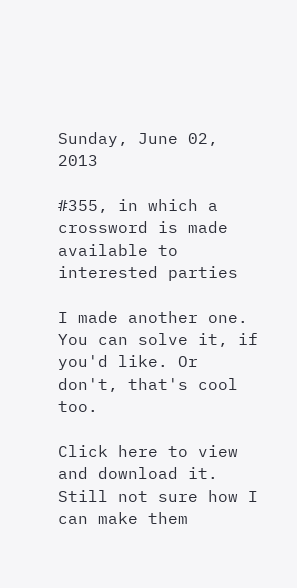Sunday, June 02, 2013

#355, in which a crossword is made available to interested parties

I made another one. You can solve it, if you'd like. Or don't, that's cool too.

Click here to view and download it. Still not sure how I can make them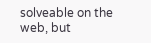solveable on the web, but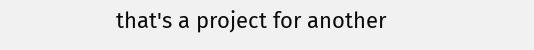that's a project for another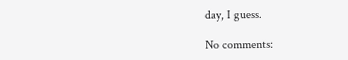day, I guess.

No comments: